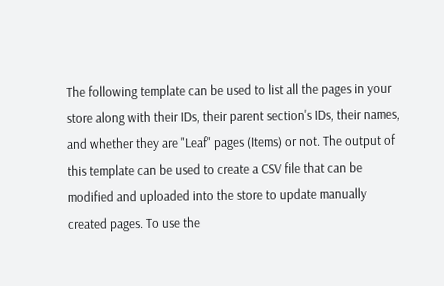The following template can be used to list all the pages in your store along with their IDs, their parent section's IDs, their names, and whether they are "Leaf" pages (Items) or not. The output of this template can be used to create a CSV file that can be modified and uploaded into the store to update manually created pages. To use the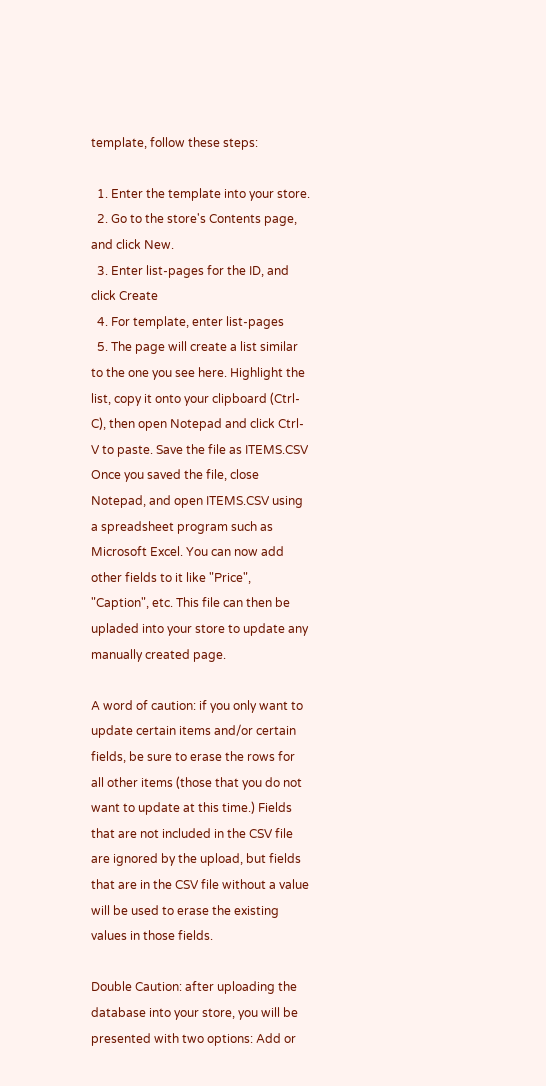template, follow these steps:

  1. Enter the template into your store.
  2. Go to the store's Contents page, and click New.
  3. Enter list-pages for the ID, and click Create
  4. For template, enter list-pages
  5. The page will create a list similar to the one you see here. Highlight the list, copy it onto your clipboard (Ctrl-C), then open Notepad and click Ctrl-V to paste. Save the file as ITEMS.CSV
Once you saved the file, close Notepad, and open ITEMS.CSV using a spreadsheet program such as Microsoft Excel. You can now add other fields to it like "Price", "Caption", etc. This file can then be upladed into your store to update any manually created page.

A word of caution: if you only want to update certain items and/or certain fields, be sure to erase the rows for all other items (those that you do not want to update at this time.) Fields that are not included in the CSV file are ignored by the upload, but fields that are in the CSV file without a value will be used to erase the existing values in those fields.

Double Caution: after uploading the database into your store, you will be presented with two options: Add or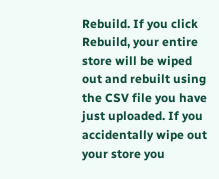Rebuild. If you click Rebuild, your entire store will be wiped out and rebuilt using the CSV file you have just uploaded. If you accidentally wipe out your store you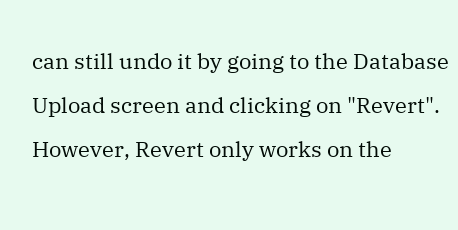can still undo it by going to the Database Upload screen and clicking on "Revert". However, Revert only works on the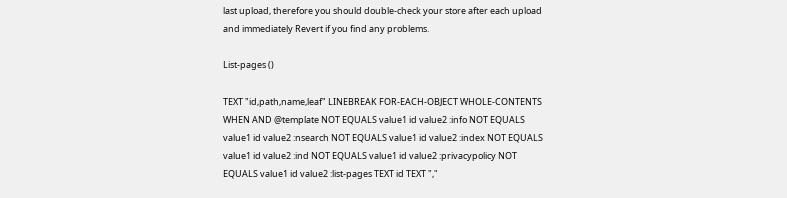last upload, therefore you should double-check your store after each upload and immediately Revert if you find any problems.

List-pages ()

TEXT "id,path,name,leaf" LINEBREAK FOR-EACH-OBJECT WHOLE-CONTENTS WHEN AND @template NOT EQUALS value1 id value2 :info NOT EQUALS value1 id value2 :nsearch NOT EQUALS value1 id value2 :index NOT EQUALS value1 id value2 :ind NOT EQUALS value1 id value2 :privacypolicy NOT EQUALS value1 id value2 :list-pages TEXT id TEXT ","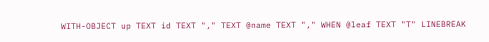WITH-OBJECT up TEXT id TEXT "," TEXT @name TEXT "," WHEN @leaf TEXT "T" LINEBREAK